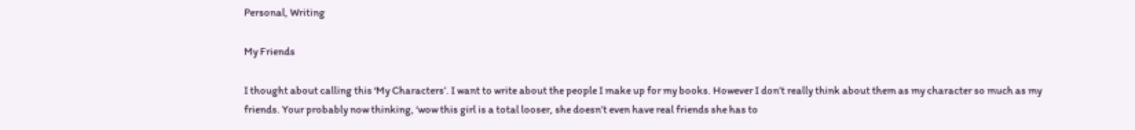Personal, Writing

My Friends

I thought about calling this ‘My Characters’. I want to write about the people I make up for my books. However I don’t really think about them as my character so much as my friends. Your probably now thinking, ‘wow this girl is a total looser, she doesn’t even have real friends she has to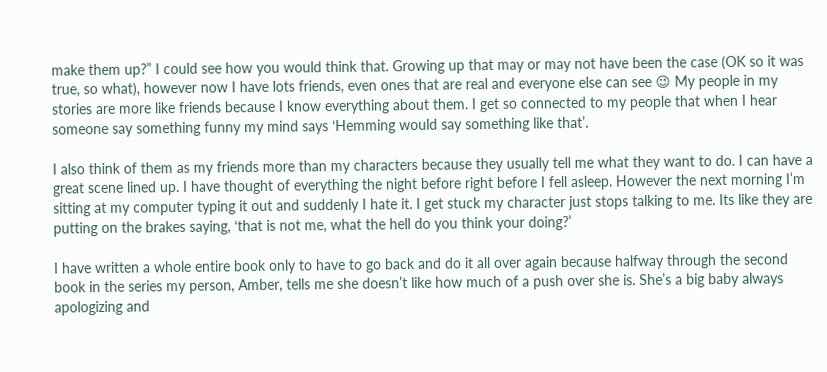make them up?” I could see how you would think that. Growing up that may or may not have been the case (OK so it was true, so what), however now I have lots friends, even ones that are real and everyone else can see 😉 My people in my stories are more like friends because I know everything about them. I get so connected to my people that when I hear someone say something funny my mind says ‘Hemming would say something like that’.

I also think of them as my friends more than my characters because they usually tell me what they want to do. I can have a great scene lined up. I have thought of everything the night before right before I fell asleep. However the next morning I’m sitting at my computer typing it out and suddenly I hate it. I get stuck my character just stops talking to me. Its like they are putting on the brakes saying, ‘that is not me, what the hell do you think your doing?’

I have written a whole entire book only to have to go back and do it all over again because halfway through the second book in the series my person, Amber, tells me she doesn’t like how much of a push over she is. She’s a big baby always apologizing and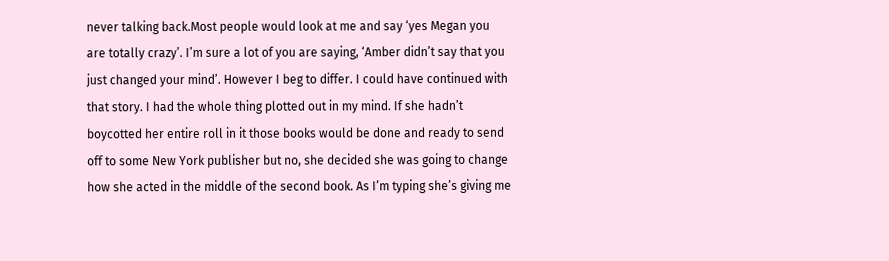never talking back.Most people would look at me and say ‘yes Megan you are totally crazy’. I’m sure a lot of you are saying, ‘Amber didn’t say that you just changed your mind’. However I beg to differ. I could have continued with that story. I had the whole thing plotted out in my mind. If she hadn’t boycotted her entire roll in it those books would be done and ready to send off to some New York publisher but no, she decided she was going to change how she acted in the middle of the second book. As I’m typing she’s giving me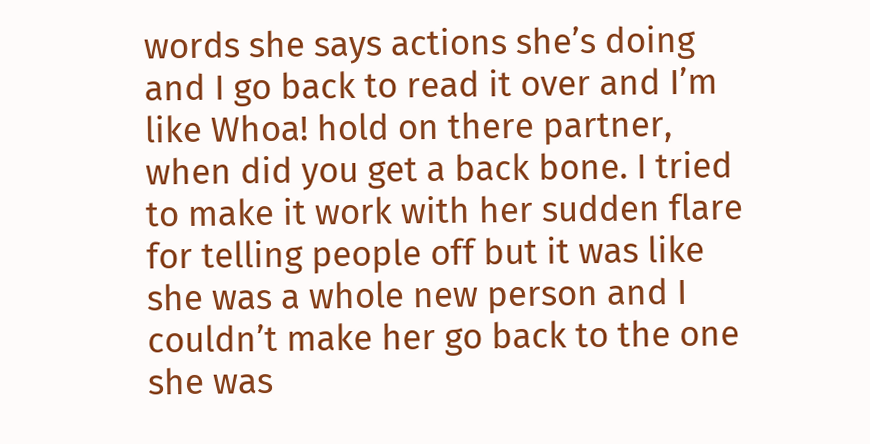words she says actions she’s doing and I go back to read it over and I’m like Whoa! hold on there partner, when did you get a back bone. I tried to make it work with her sudden flare for telling people off but it was like she was a whole new person and I couldn’t make her go back to the one she was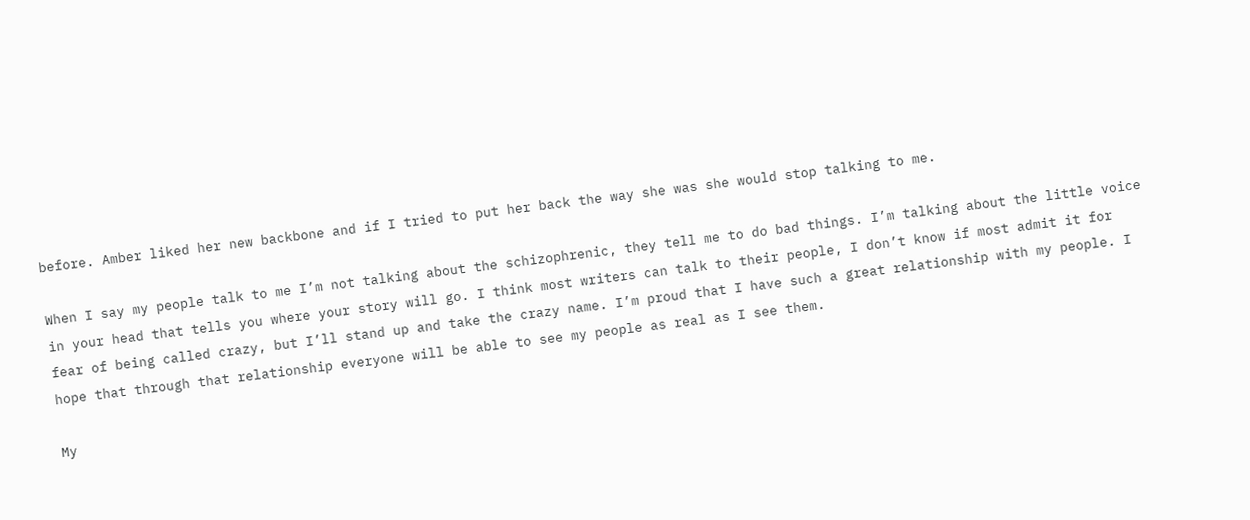before. Amber liked her new backbone and if I tried to put her back the way she was she would stop talking to me.

When I say my people talk to me I’m not talking about the schizophrenic, they tell me to do bad things. I’m talking about the little voice in your head that tells you where your story will go. I think most writers can talk to their people, I don’t know if most admit it for fear of being called crazy, but I’ll stand up and take the crazy name. I’m proud that I have such a great relationship with my people. I hope that through that relationship everyone will be able to see my people as real as I see them.

My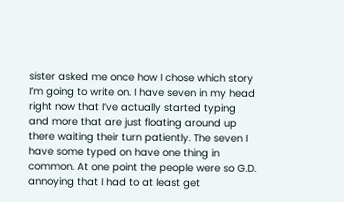sister asked me once how I chose which story I’m going to write on. I have seven in my head right now that I’ve actually started typing and more that are just floating around up there waiting their turn patiently. The seven I have some typed on have one thing in common. At one point the people were so G.D. annoying that I had to at least get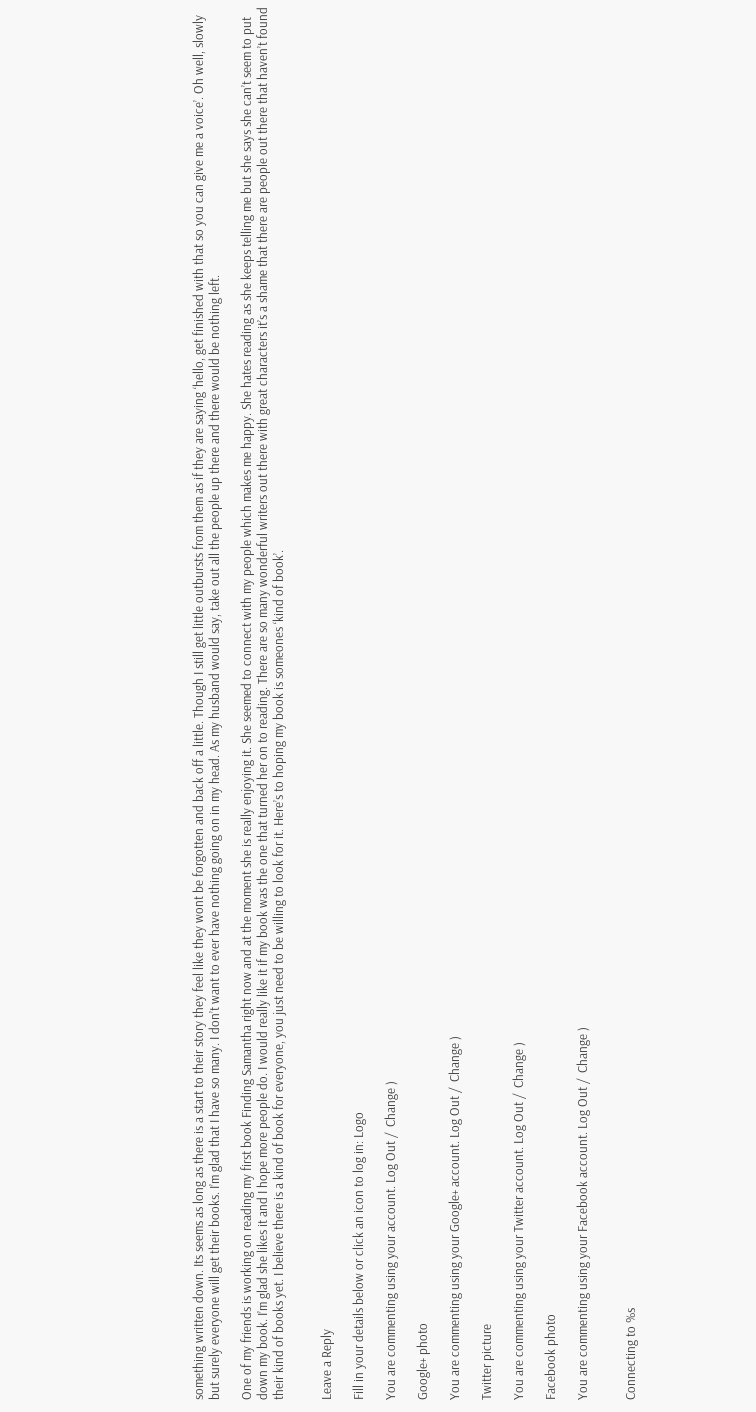something written down. Its seems as long as there is a start to their story they feel like they wont be forgotten and back off a little. Though I still get little outbursts from them as if they are saying ‘hello, get finished with that so you can give me a voice’. Oh well, slowly but surely everyone will get their books. I’m glad that I have so many. I don’t want to ever have nothing going on in my head. As my husband would say, take out all the people up there and there would be nothing left.

One of my friends is working on reading my first book Finding Samantha right now and at the moment she is really enjoying it. She seemed to connect with my people which makes me happy. She hates reading as she keeps telling me but she says she can’t seem to put down my book. I’m glad she likes it and I hope more people do. I would really like it if my book was the one that turned her on to reading. There are so many wonderful writers out there with great characters it’s a shame that there are people out there that haven’t found their kind of books yet. I believe there is a kind of book for everyone, you just need to be willing to look for it. Here’s to hoping my book is someones ‘kind of book’.


Leave a Reply

Fill in your details below or click an icon to log in: Logo

You are commenting using your account. Log Out /  Change )

Google+ photo

You are commenting using your Google+ account. Log Out /  Change )

Twitter picture

You are commenting using your Twitter account. Log Out /  Change )

Facebook photo

You are commenting using your Facebook account. Log Out /  Change )


Connecting to %s